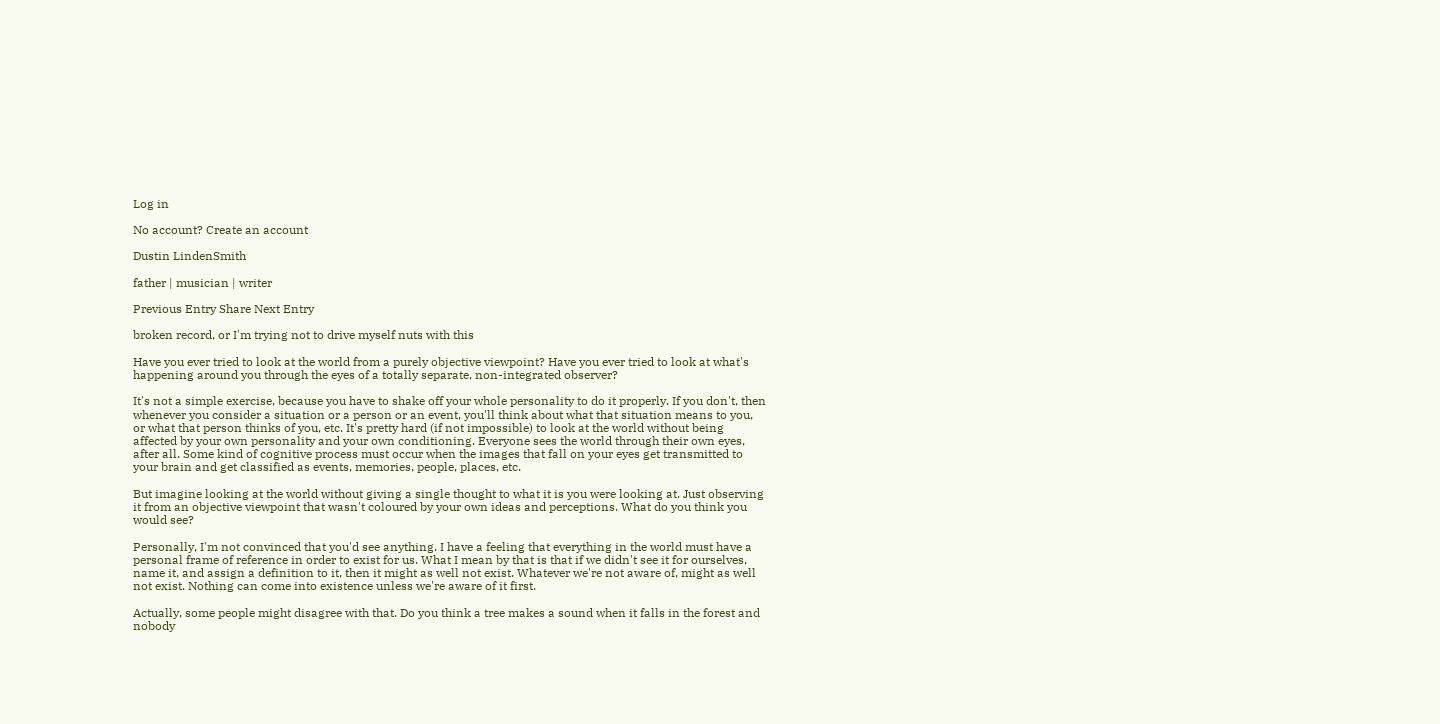Log in

No account? Create an account

Dustin LindenSmith

father | musician | writer

Previous Entry Share Next Entry

broken record, or I'm trying not to drive myself nuts with this

Have you ever tried to look at the world from a purely objective viewpoint? Have you ever tried to look at what's happening around you through the eyes of a totally separate, non-integrated observer?

It's not a simple exercise, because you have to shake off your whole personality to do it properly. If you don't, then whenever you consider a situation or a person or an event, you'll think about what that situation means to you, or what that person thinks of you, etc. It's pretty hard (if not impossible) to look at the world without being affected by your own personality and your own conditioning. Everyone sees the world through their own eyes, after all. Some kind of cognitive process must occur when the images that fall on your eyes get transmitted to your brain and get classified as events, memories, people, places, etc.

But imagine looking at the world without giving a single thought to what it is you were looking at. Just observing it from an objective viewpoint that wasn't coloured by your own ideas and perceptions. What do you think you would see?

Personally, I'm not convinced that you'd see anything. I have a feeling that everything in the world must have a personal frame of reference in order to exist for us. What I mean by that is that if we didn't see it for ourselves, name it, and assign a definition to it, then it might as well not exist. Whatever we're not aware of, might as well not exist. Nothing can come into existence unless we're aware of it first.

Actually, some people might disagree with that. Do you think a tree makes a sound when it falls in the forest and nobody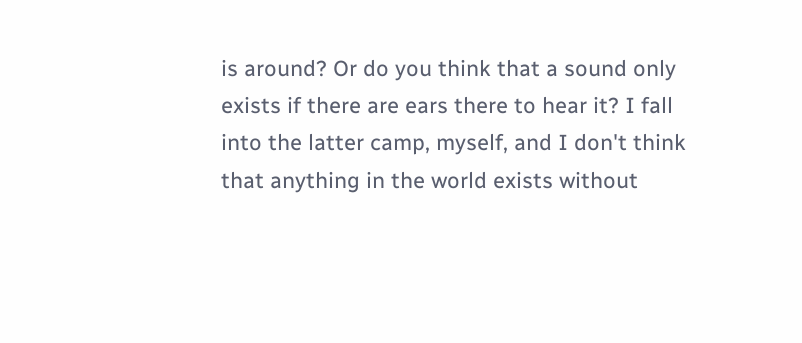is around? Or do you think that a sound only exists if there are ears there to hear it? I fall into the latter camp, myself, and I don't think that anything in the world exists without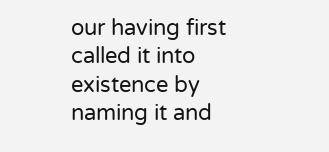our having first called it into existence by naming it and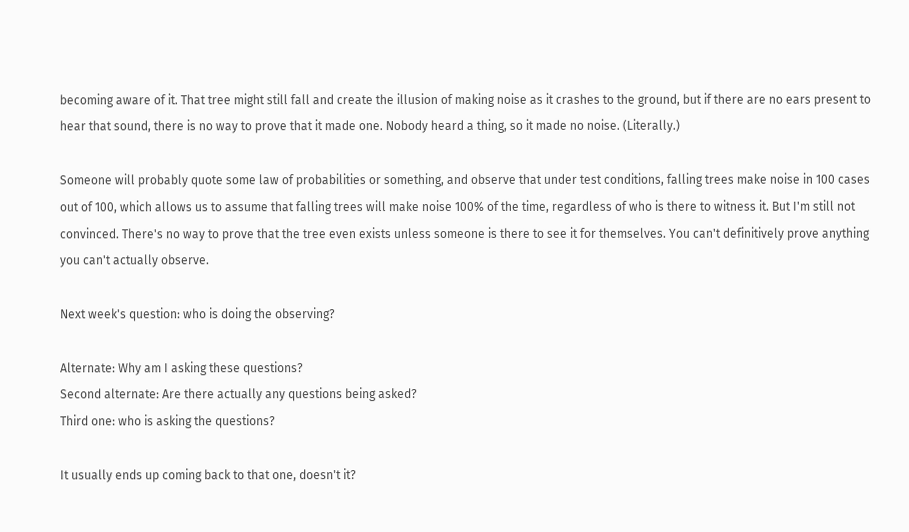becoming aware of it. That tree might still fall and create the illusion of making noise as it crashes to the ground, but if there are no ears present to hear that sound, there is no way to prove that it made one. Nobody heard a thing, so it made no noise. (Literally.)

Someone will probably quote some law of probabilities or something, and observe that under test conditions, falling trees make noise in 100 cases out of 100, which allows us to assume that falling trees will make noise 100% of the time, regardless of who is there to witness it. But I'm still not convinced. There's no way to prove that the tree even exists unless someone is there to see it for themselves. You can't definitively prove anything you can't actually observe.

Next week's question: who is doing the observing?

Alternate: Why am I asking these questions?
Second alternate: Are there actually any questions being asked?
Third one: who is asking the questions?

It usually ends up coming back to that one, doesn't it?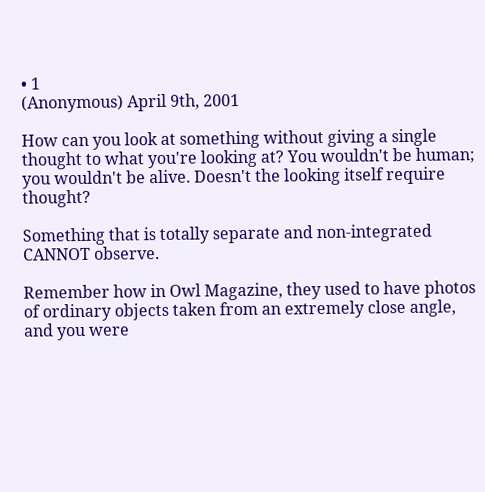• 1
(Anonymous) April 9th, 2001

How can you look at something without giving a single thought to what you're looking at? You wouldn't be human; you wouldn't be alive. Doesn't the looking itself require thought?

Something that is totally separate and non-integrated CANNOT observe.

Remember how in Owl Magazine, they used to have photos of ordinary objects taken from an extremely close angle, and you were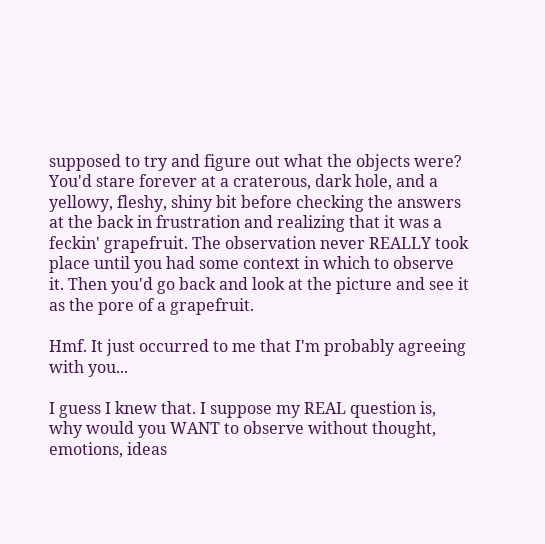supposed to try and figure out what the objects were? You'd stare forever at a craterous, dark hole, and a yellowy, fleshy, shiny bit before checking the answers at the back in frustration and realizing that it was a feckin' grapefruit. The observation never REALLY took place until you had some context in which to observe it. Then you'd go back and look at the picture and see it as the pore of a grapefruit.

Hmf. It just occurred to me that I'm probably agreeing with you...

I guess I knew that. I suppose my REAL question is, why would you WANT to observe without thought, emotions, ideas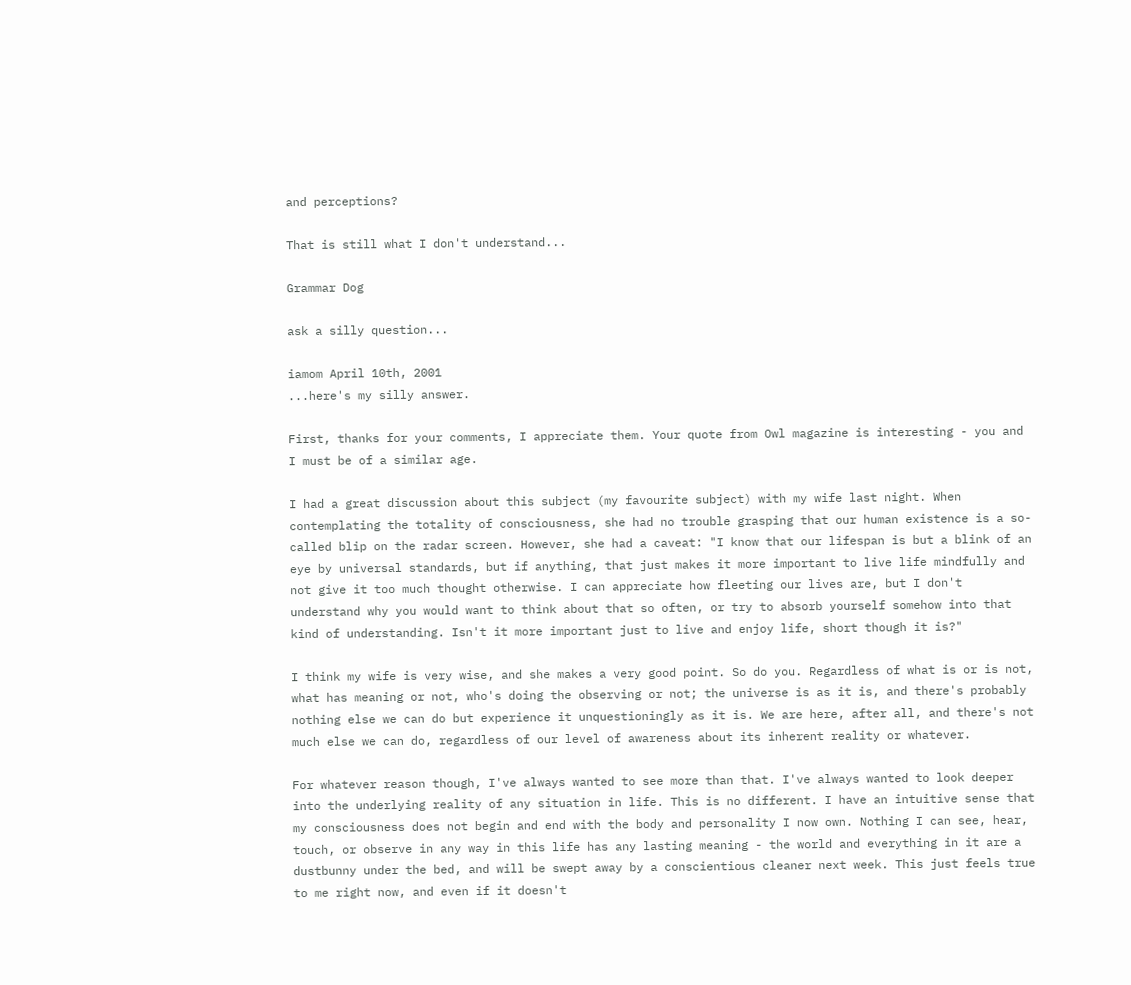and perceptions?

That is still what I don't understand...

Grammar Dog

ask a silly question...

iamom April 10th, 2001
...here's my silly answer.

First, thanks for your comments, I appreciate them. Your quote from Owl magazine is interesting - you and I must be of a similar age.

I had a great discussion about this subject (my favourite subject) with my wife last night. When contemplating the totality of consciousness, she had no trouble grasping that our human existence is a so-called blip on the radar screen. However, she had a caveat: "I know that our lifespan is but a blink of an eye by universal standards, but if anything, that just makes it more important to live life mindfully and not give it too much thought otherwise. I can appreciate how fleeting our lives are, but I don't understand why you would want to think about that so often, or try to absorb yourself somehow into that kind of understanding. Isn't it more important just to live and enjoy life, short though it is?"

I think my wife is very wise, and she makes a very good point. So do you. Regardless of what is or is not, what has meaning or not, who's doing the observing or not; the universe is as it is, and there's probably nothing else we can do but experience it unquestioningly as it is. We are here, after all, and there's not much else we can do, regardless of our level of awareness about its inherent reality or whatever.

For whatever reason though, I've always wanted to see more than that. I've always wanted to look deeper into the underlying reality of any situation in life. This is no different. I have an intuitive sense that my consciousness does not begin and end with the body and personality I now own. Nothing I can see, hear, touch, or observe in any way in this life has any lasting meaning - the world and everything in it are a dustbunny under the bed, and will be swept away by a conscientious cleaner next week. This just feels true to me right now, and even if it doesn't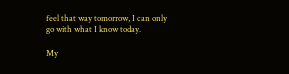feel that way tomorrow, I can only go with what I know today.

My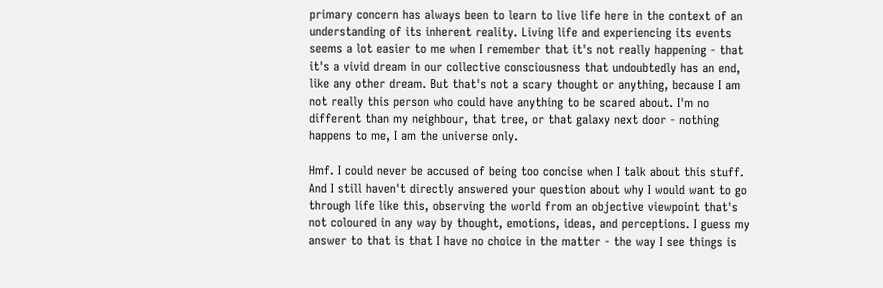primary concern has always been to learn to live life here in the context of an understanding of its inherent reality. Living life and experiencing its events seems a lot easier to me when I remember that it's not really happening - that it's a vivid dream in our collective consciousness that undoubtedly has an end, like any other dream. But that's not a scary thought or anything, because I am not really this person who could have anything to be scared about. I'm no different than my neighbour, that tree, or that galaxy next door - nothing happens to me, I am the universe only.

Hmf. I could never be accused of being too concise when I talk about this stuff. And I still haven't directly answered your question about why I would want to go through life like this, observing the world from an objective viewpoint that's not coloured in any way by thought, emotions, ideas, and perceptions. I guess my answer to that is that I have no choice in the matter - the way I see things is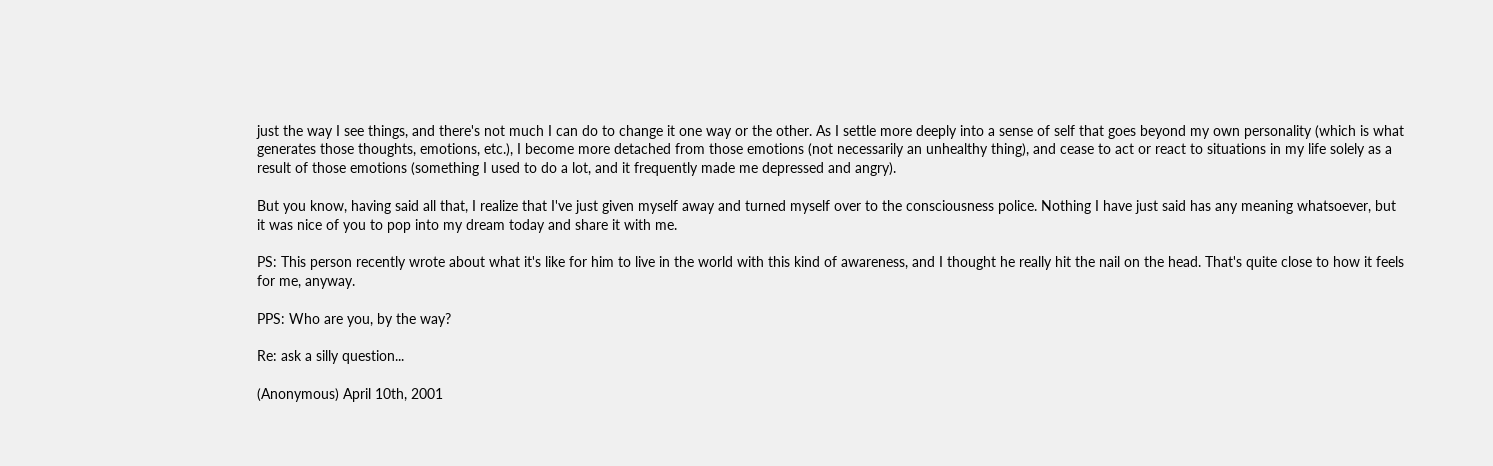just the way I see things, and there's not much I can do to change it one way or the other. As I settle more deeply into a sense of self that goes beyond my own personality (which is what generates those thoughts, emotions, etc.), I become more detached from those emotions (not necessarily an unhealthy thing), and cease to act or react to situations in my life solely as a result of those emotions (something I used to do a lot, and it frequently made me depressed and angry).

But you know, having said all that, I realize that I've just given myself away and turned myself over to the consciousness police. Nothing I have just said has any meaning whatsoever, but it was nice of you to pop into my dream today and share it with me.

PS: This person recently wrote about what it's like for him to live in the world with this kind of awareness, and I thought he really hit the nail on the head. That's quite close to how it feels for me, anyway.

PPS: Who are you, by the way?

Re: ask a silly question...

(Anonymous) April 10th, 2001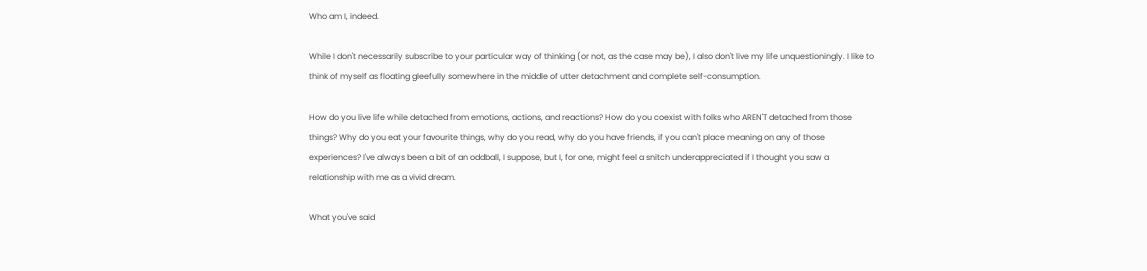Who am I, indeed.

While I don't necessarily subscribe to your particular way of thinking (or not, as the case may be), I also don't live my life unquestioningly. I like to think of myself as floating gleefully somewhere in the middle of utter detachment and complete self-consumption.

How do you live life while detached from emotions, actions, and reactions? How do you coexist with folks who AREN'T detached from those things? Why do you eat your favourite things, why do you read, why do you have friends, if you can't place meaning on any of those experiences? I've always been a bit of an oddball, I suppose, but I, for one, might feel a snitch underappreciated if I thought you saw a relationship with me as a vivid dream.

What you've said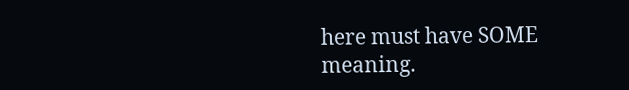here must have SOME meaning.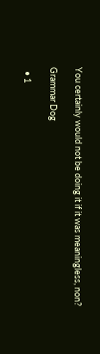You certainly would not be doing it if it was meaningless, non?

Grammar Dog

  • 1